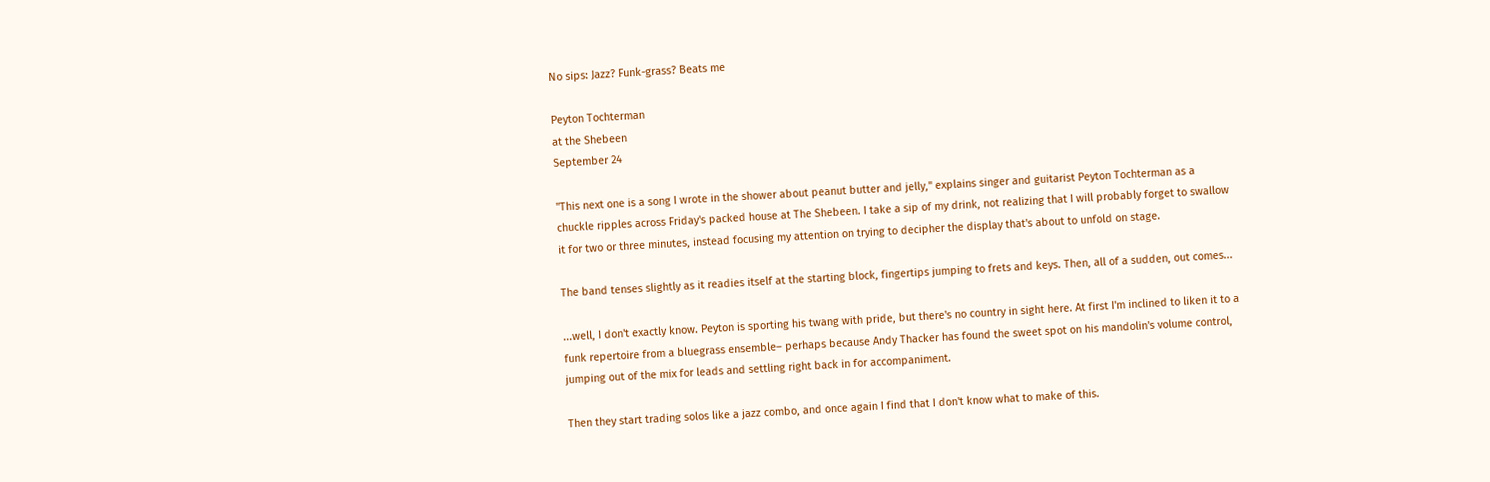No sips: Jazz? Funk-grass? Beats me

Peyton Tochterman
at the Shebeen
September 24

"This next one is a song I wrote in the shower about peanut butter and jelly," explains singer and guitarist Peyton Tochterman as a chuckle ripples across Friday's packed house at The Shebeen. I take a sip of my drink, not realizing that I will probably forget to swallow it for two or three minutes, instead focusing my attention on trying to decipher the display that's about to unfold on stage.

The band tenses slightly as it readies itself at the starting block, fingertips jumping to frets and keys. Then, all of a sudden, out comes...

...well, I don't exactly know. Peyton is sporting his twang with pride, but there's no country in sight here. At first I'm inclined to liken it to a funk repertoire from a bluegrass ensemble– perhaps because Andy Thacker has found the sweet spot on his mandolin's volume control, jumping out of the mix for leads and settling right back in for accompaniment.

Then they start trading solos like a jazz combo, and once again I find that I don't know what to make of this.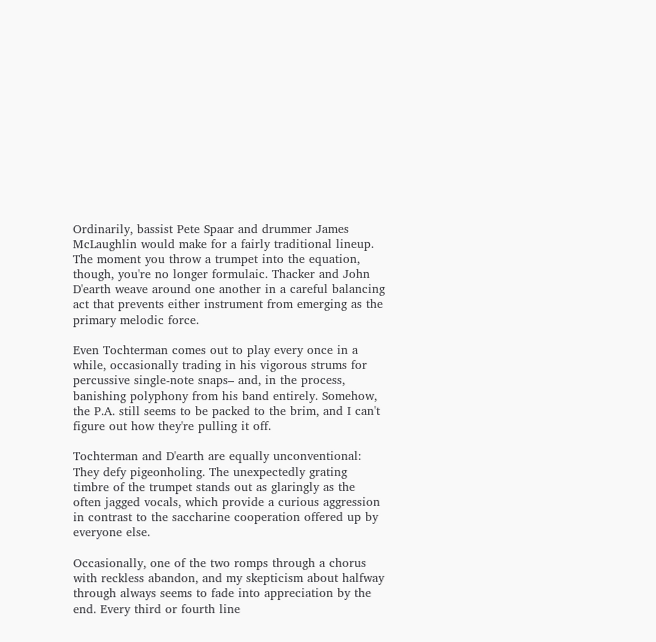Ordinarily, bassist Pete Spaar and drummer James McLaughlin would make for a fairly traditional lineup. The moment you throw a trumpet into the equation, though, you're no longer formulaic. Thacker and John D'earth weave around one another in a careful balancing act that prevents either instrument from emerging as the primary melodic force.

Even Tochterman comes out to play every once in a while, occasionally trading in his vigorous strums for percussive single-note snaps– and, in the process, banishing polyphony from his band entirely. Somehow, the P.A. still seems to be packed to the brim, and I can't figure out how they're pulling it off.

Tochterman and D'earth are equally unconventional: They defy pigeonholing. The unexpectedly grating timbre of the trumpet stands out as glaringly as the often jagged vocals, which provide a curious aggression in contrast to the saccharine cooperation offered up by everyone else.

Occasionally, one of the two romps through a chorus with reckless abandon, and my skepticism about halfway through always seems to fade into appreciation by the end. Every third or fourth line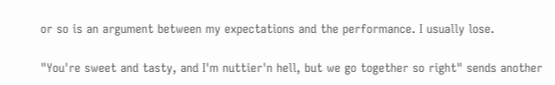or so is an argument between my expectations and the performance. I usually lose.

"You're sweet and tasty, and I'm nuttier'n hell, but we go together so right" sends another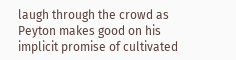laugh through the crowd as Peyton makes good on his implicit promise of cultivated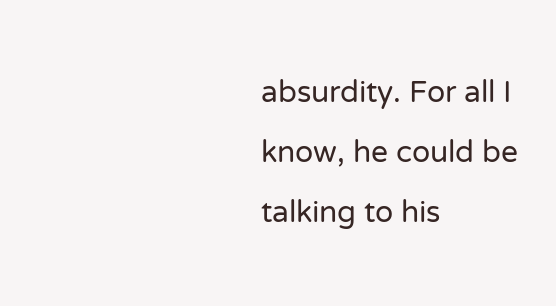absurdity. For all I know, he could be talking to his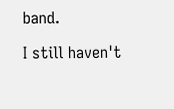band.

I still haven't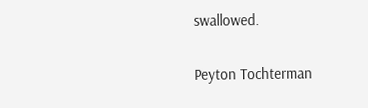swallowed.

Peyton Tochterman